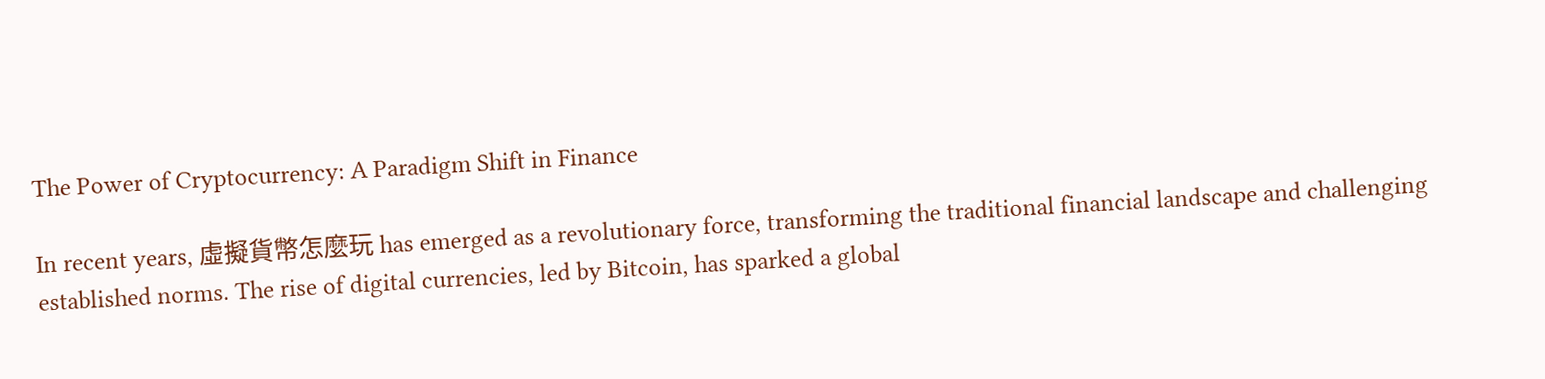The Power of Cryptocurrency: A Paradigm Shift in Finance

In recent years, 虛擬貨幣怎麼玩 has emerged as a revolutionary force, transforming the traditional financial landscape and challenging established norms. The rise of digital currencies, led by Bitcoin, has sparked a global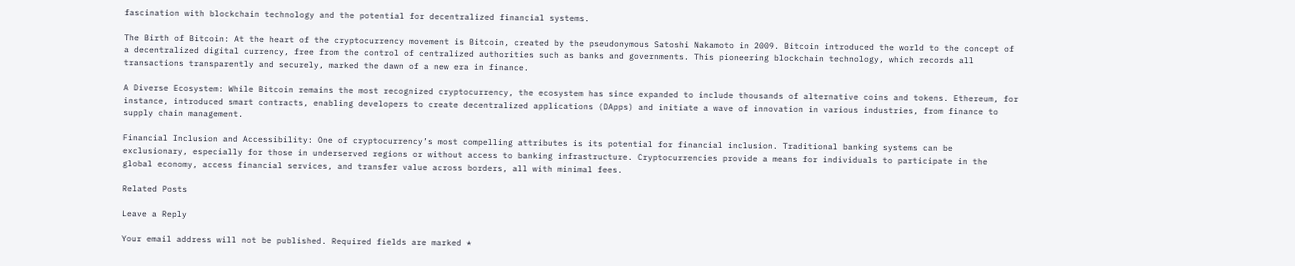fascination with blockchain technology and the potential for decentralized financial systems.

The Birth of Bitcoin: At the heart of the cryptocurrency movement is Bitcoin, created by the pseudonymous Satoshi Nakamoto in 2009. Bitcoin introduced the world to the concept of a decentralized digital currency, free from the control of centralized authorities such as banks and governments. This pioneering blockchain technology, which records all transactions transparently and securely, marked the dawn of a new era in finance.

A Diverse Ecosystem: While Bitcoin remains the most recognized cryptocurrency, the ecosystem has since expanded to include thousands of alternative coins and tokens. Ethereum, for instance, introduced smart contracts, enabling developers to create decentralized applications (DApps) and initiate a wave of innovation in various industries, from finance to supply chain management.

Financial Inclusion and Accessibility: One of cryptocurrency’s most compelling attributes is its potential for financial inclusion. Traditional banking systems can be exclusionary, especially for those in underserved regions or without access to banking infrastructure. Cryptocurrencies provide a means for individuals to participate in the global economy, access financial services, and transfer value across borders, all with minimal fees.

Related Posts

Leave a Reply

Your email address will not be published. Required fields are marked *